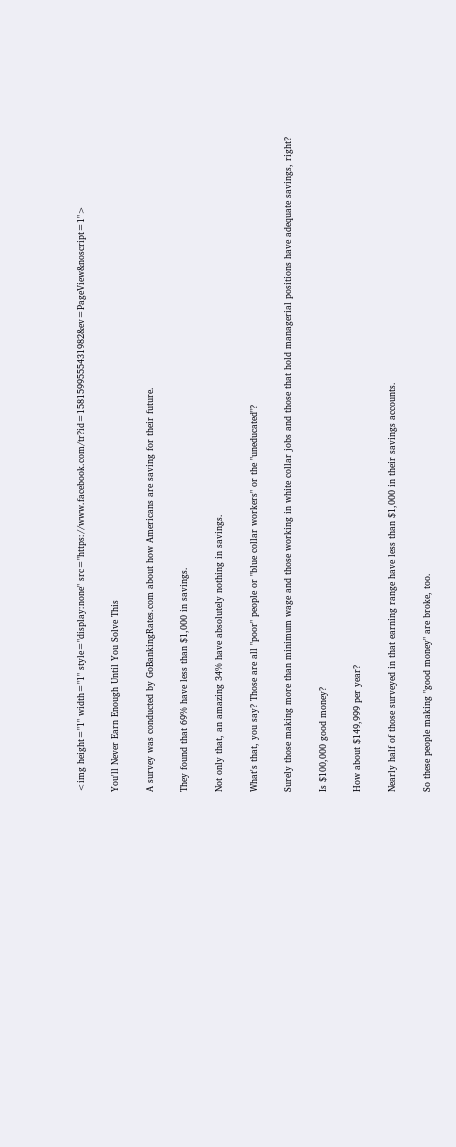<img height="1" width="1" style="display:none" src="https://www.facebook.com/tr?id=1581599555431982&ev=PageView&noscript=1">

You'll Never Earn Enough Until You Solve This

A survey was conducted by GoBankingRates.com about how Americans are saving for their future.

They found that 69% have less than $1,000 in savings.

Not only that, an amazing 34% have absolutely nothing in savings.

What's that, you say? Those are all "poor" people or "blue collar workers" or the "uneducated"?

Surely those making more than minimum wage and those working in white collar jobs and those that hold managerial positions have adequate savings, right?

Is $100,000 good money?

How about $149,999 per year?

Nearly half of those surveyed in that earning range have less than $1,000 in their savings accounts.

So these people making "good money" are broke, too.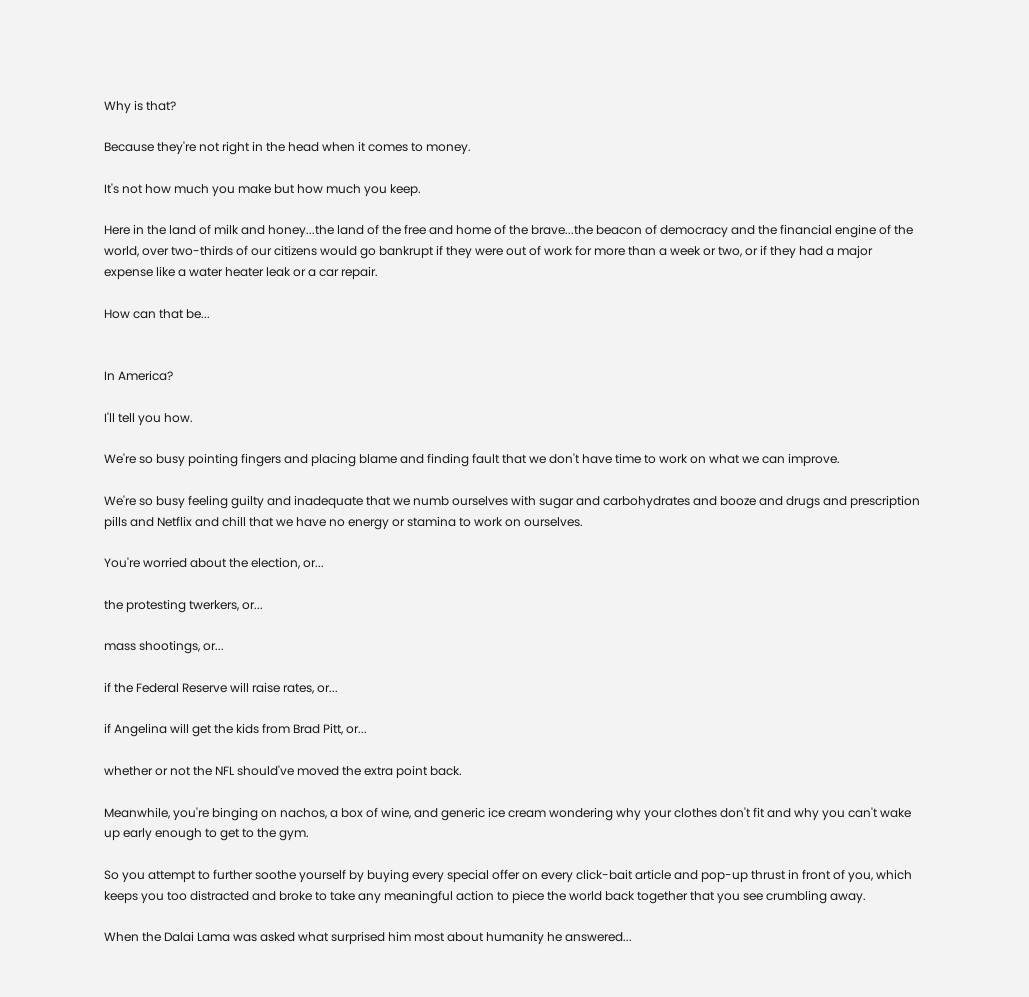Why is that?

Because they're not right in the head when it comes to money.

It's not how much you make but how much you keep.

Here in the land of milk and honey...the land of the free and home of the brave...the beacon of democracy and the financial engine of the world, over two-thirds of our citizens would go bankrupt if they were out of work for more than a week or two, or if they had a major expense like a water heater leak or a car repair.

How can that be...


In America?

I'll tell you how.

We're so busy pointing fingers and placing blame and finding fault that we don't have time to work on what we can improve.

We're so busy feeling guilty and inadequate that we numb ourselves with sugar and carbohydrates and booze and drugs and prescription pills and Netflix and chill that we have no energy or stamina to work on ourselves.

You're worried about the election, or...

the protesting twerkers, or...

mass shootings, or...

if the Federal Reserve will raise rates, or...

if Angelina will get the kids from Brad Pitt, or...

whether or not the NFL should've moved the extra point back.

Meanwhile, you're binging on nachos, a box of wine, and generic ice cream wondering why your clothes don't fit and why you can't wake up early enough to get to the gym.

So you attempt to further soothe yourself by buying every special offer on every click-bait article and pop-up thrust in front of you, which keeps you too distracted and broke to take any meaningful action to piece the world back together that you see crumbling away.

When the Dalai Lama was asked what surprised him most about humanity he answered...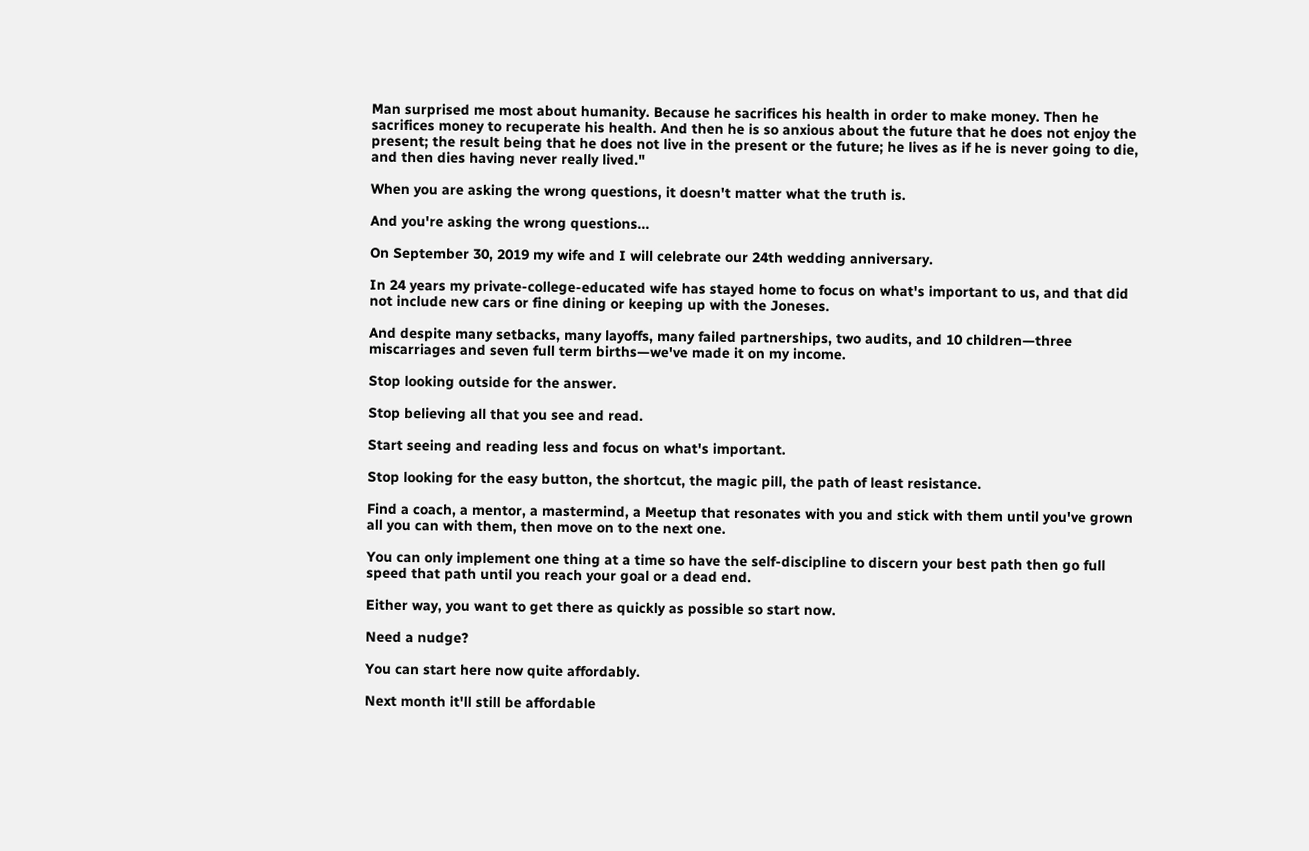Man surprised me most about humanity. Because he sacrifices his health in order to make money. Then he sacrifices money to recuperate his health. And then he is so anxious about the future that he does not enjoy the present; the result being that he does not live in the present or the future; he lives as if he is never going to die, and then dies having never really lived."

When you are asking the wrong questions, it doesn't matter what the truth is.

And you're asking the wrong questions...

On September 30, 2019 my wife and I will celebrate our 24th wedding anniversary.

In 24 years my private-college-educated wife has stayed home to focus on what's important to us, and that did not include new cars or fine dining or keeping up with the Joneses.

And despite many setbacks, many layoffs, many failed partnerships, two audits, and 10 children—three miscarriages and seven full term births—we've made it on my income.

Stop looking outside for the answer.

Stop believing all that you see and read.

Start seeing and reading less and focus on what's important.

Stop looking for the easy button, the shortcut, the magic pill, the path of least resistance.

Find a coach, a mentor, a mastermind, a Meetup that resonates with you and stick with them until you've grown all you can with them, then move on to the next one.

You can only implement one thing at a time so have the self-discipline to discern your best path then go full speed that path until you reach your goal or a dead end.

Either way, you want to get there as quickly as possible so start now.

Need a nudge?

You can start here now quite affordably.

Next month it'll still be affordable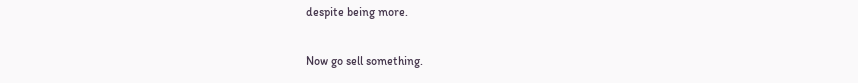despite being more.

Now go sell something.